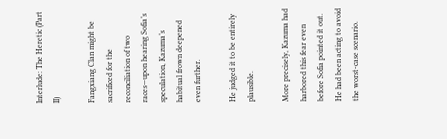Interlude: The Heretic (Part II)

Fangxiang Clan might be sacrificed for the reconciliation of two races—upon hearing Sofia’s speculation, Kazuma’s habitual frown deepened even further.

He judged it to be entirely plausible.

More precisely, Kazuma had harbored this fear even before Sofia pointed it out. He had been acting to avoid the worst-case scenario.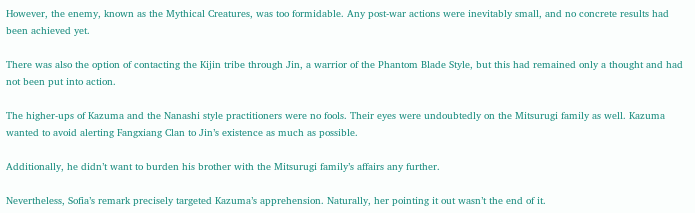However, the enemy, known as the Mythical Creatures, was too formidable. Any post-war actions were inevitably small, and no concrete results had been achieved yet.

There was also the option of contacting the Kijin tribe through Jin, a warrior of the Phantom Blade Style, but this had remained only a thought and had not been put into action.

The higher-ups of Kazuma and the Nanashi style practitioners were no fools. Their eyes were undoubtedly on the Mitsurugi family as well. Kazuma wanted to avoid alerting Fangxiang Clan to Jin’s existence as much as possible.

Additionally, he didn’t want to burden his brother with the Mitsurugi family’s affairs any further.

Nevertheless, Sofia’s remark precisely targeted Kazuma’s apprehension. Naturally, her pointing it out wasn’t the end of it.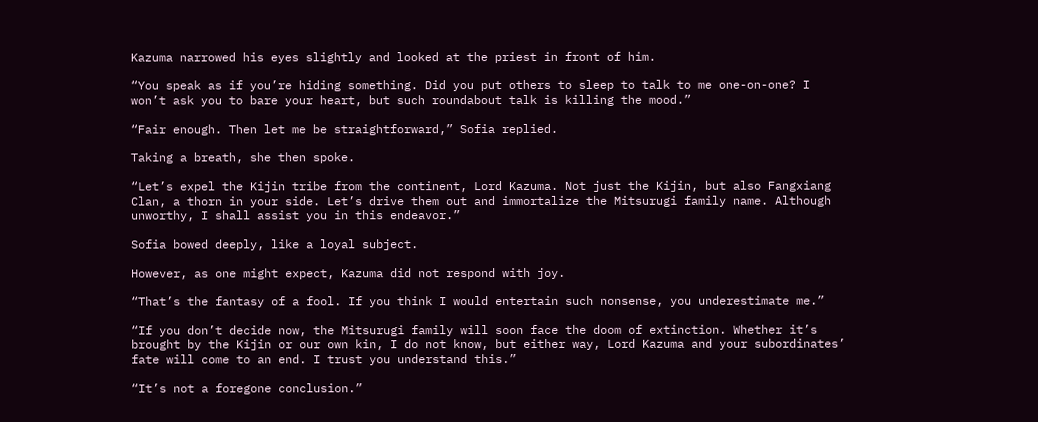Kazuma narrowed his eyes slightly and looked at the priest in front of him.

“You speak as if you’re hiding something. Did you put others to sleep to talk to me one-on-one? I won’t ask you to bare your heart, but such roundabout talk is killing the mood.”

“Fair enough. Then let me be straightforward,” Sofia replied.

Taking a breath, she then spoke.

“Let’s expel the Kijin tribe from the continent, Lord Kazuma. Not just the Kijin, but also Fangxiang Clan, a thorn in your side. Let’s drive them out and immortalize the Mitsurugi family name. Although unworthy, I shall assist you in this endeavor.”

Sofia bowed deeply, like a loyal subject.

However, as one might expect, Kazuma did not respond with joy.

“That’s the fantasy of a fool. If you think I would entertain such nonsense, you underestimate me.”

“If you don’t decide now, the Mitsurugi family will soon face the doom of extinction. Whether it’s brought by the Kijin or our own kin, I do not know, but either way, Lord Kazuma and your subordinates’ fate will come to an end. I trust you understand this.”

“It’s not a foregone conclusion.”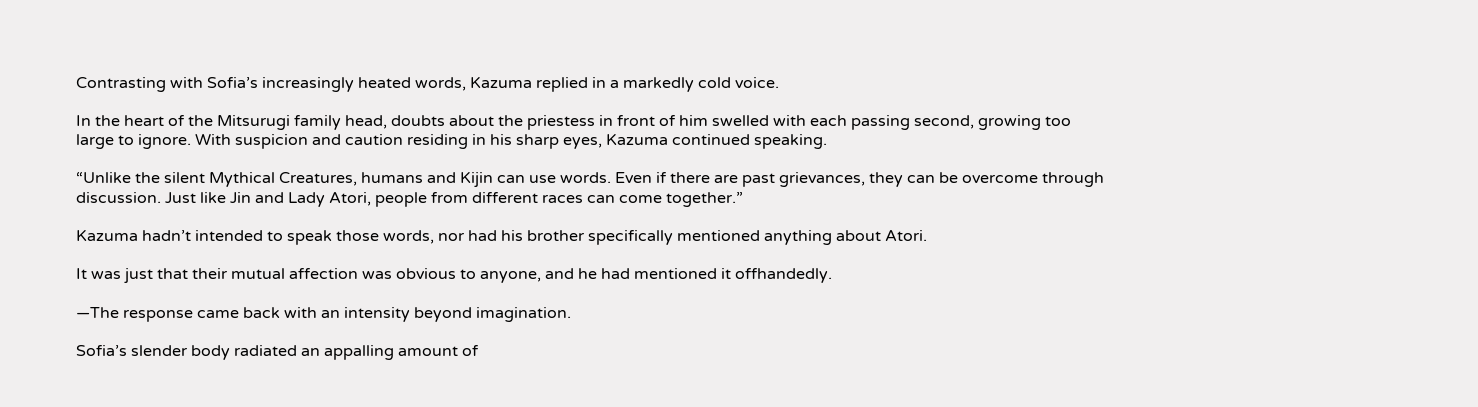Contrasting with Sofia’s increasingly heated words, Kazuma replied in a markedly cold voice.

In the heart of the Mitsurugi family head, doubts about the priestess in front of him swelled with each passing second, growing too large to ignore. With suspicion and caution residing in his sharp eyes, Kazuma continued speaking.

“Unlike the silent Mythical Creatures, humans and Kijin can use words. Even if there are past grievances, they can be overcome through discussion. Just like Jin and Lady Atori, people from different races can come together.”

Kazuma hadn’t intended to speak those words, nor had his brother specifically mentioned anything about Atori.

It was just that their mutual affection was obvious to anyone, and he had mentioned it offhandedly.

—The response came back with an intensity beyond imagination.

Sofia’s slender body radiated an appalling amount of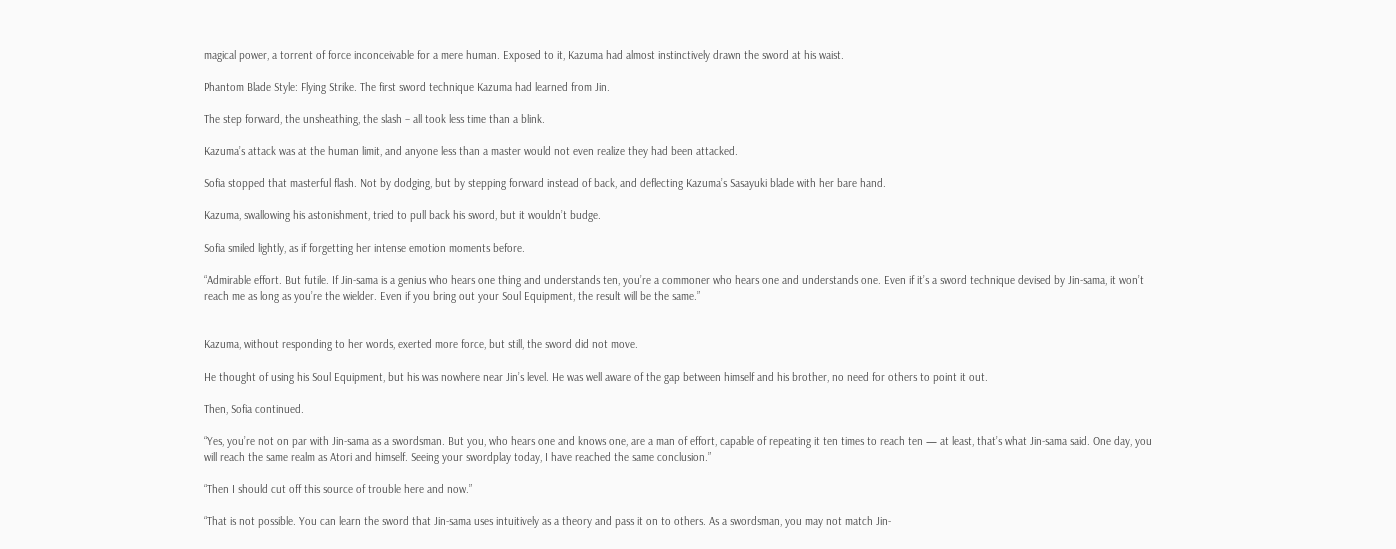magical power, a torrent of force inconceivable for a mere human. Exposed to it, Kazuma had almost instinctively drawn the sword at his waist.

Phantom Blade Style: Flying Strike. The first sword technique Kazuma had learned from Jin.

The step forward, the unsheathing, the slash – all took less time than a blink.

Kazuma’s attack was at the human limit, and anyone less than a master would not even realize they had been attacked.

Sofia stopped that masterful flash. Not by dodging, but by stepping forward instead of back, and deflecting Kazuma’s Sasayuki blade with her bare hand.

Kazuma, swallowing his astonishment, tried to pull back his sword, but it wouldn’t budge.

Sofia smiled lightly, as if forgetting her intense emotion moments before.

“Admirable effort. But futile. If Jin-sama is a genius who hears one thing and understands ten, you’re a commoner who hears one and understands one. Even if it’s a sword technique devised by Jin-sama, it won’t reach me as long as you’re the wielder. Even if you bring out your Soul Equipment, the result will be the same.”


Kazuma, without responding to her words, exerted more force, but still, the sword did not move.

He thought of using his Soul Equipment, but his was nowhere near Jin’s level. He was well aware of the gap between himself and his brother, no need for others to point it out.

Then, Sofia continued.

“Yes, you’re not on par with Jin-sama as a swordsman. But you, who hears one and knows one, are a man of effort, capable of repeating it ten times to reach ten — at least, that’s what Jin-sama said. One day, you will reach the same realm as Atori and himself. Seeing your swordplay today, I have reached the same conclusion.”

“Then I should cut off this source of trouble here and now.”

“That is not possible. You can learn the sword that Jin-sama uses intuitively as a theory and pass it on to others. As a swordsman, you may not match Jin-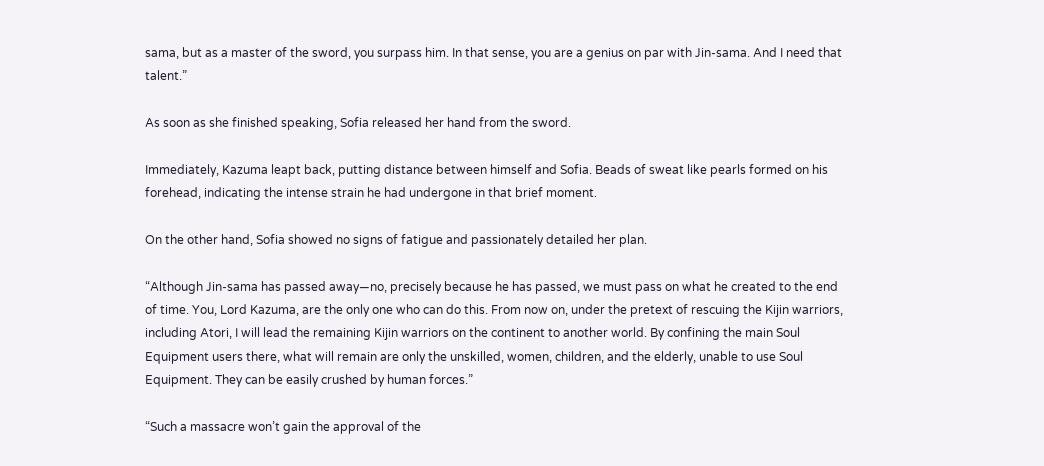sama, but as a master of the sword, you surpass him. In that sense, you are a genius on par with Jin-sama. And I need that talent.”

As soon as she finished speaking, Sofia released her hand from the sword.

Immediately, Kazuma leapt back, putting distance between himself and Sofia. Beads of sweat like pearls formed on his forehead, indicating the intense strain he had undergone in that brief moment.

On the other hand, Sofia showed no signs of fatigue and passionately detailed her plan.

“Although Jin-sama has passed away—no, precisely because he has passed, we must pass on what he created to the end of time. You, Lord Kazuma, are the only one who can do this. From now on, under the pretext of rescuing the Kijin warriors, including Atori, I will lead the remaining Kijin warriors on the continent to another world. By confining the main Soul Equipment users there, what will remain are only the unskilled, women, children, and the elderly, unable to use Soul Equipment. They can be easily crushed by human forces.”

“Such a massacre won’t gain the approval of the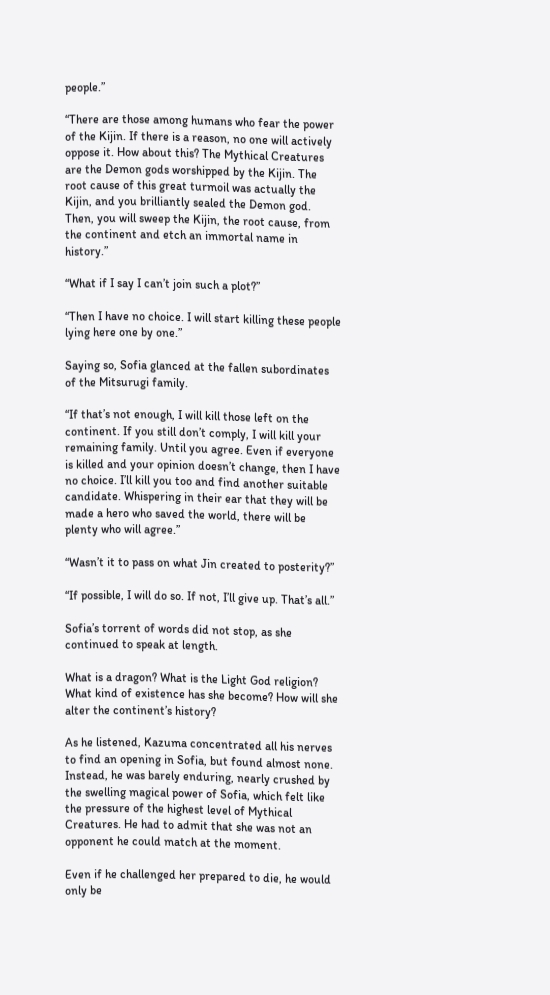people.”

“There are those among humans who fear the power of the Kijin. If there is a reason, no one will actively oppose it. How about this? The Mythical Creatures are the Demon gods worshipped by the Kijin. The root cause of this great turmoil was actually the Kijin, and you brilliantly sealed the Demon god. Then, you will sweep the Kijin, the root cause, from the continent and etch an immortal name in history.”

“What if I say I can’t join such a plot?”

“Then I have no choice. I will start killing these people lying here one by one.”

Saying so, Sofia glanced at the fallen subordinates of the Mitsurugi family.

“If that’s not enough, I will kill those left on the continent. If you still don’t comply, I will kill your remaining family. Until you agree. Even if everyone is killed and your opinion doesn’t change, then I have no choice. I’ll kill you too and find another suitable candidate. Whispering in their ear that they will be made a hero who saved the world, there will be plenty who will agree.”

“Wasn’t it to pass on what Jin created to posterity?”

“If possible, I will do so. If not, I’ll give up. That’s all.”

Sofia’s torrent of words did not stop, as she continued to speak at length.

What is a dragon? What is the Light God religion? What kind of existence has she become? How will she alter the continent’s history?

As he listened, Kazuma concentrated all his nerves to find an opening in Sofia, but found almost none. Instead, he was barely enduring, nearly crushed by the swelling magical power of Sofia, which felt like the pressure of the highest level of Mythical Creatures. He had to admit that she was not an opponent he could match at the moment.

Even if he challenged her prepared to die, he would only be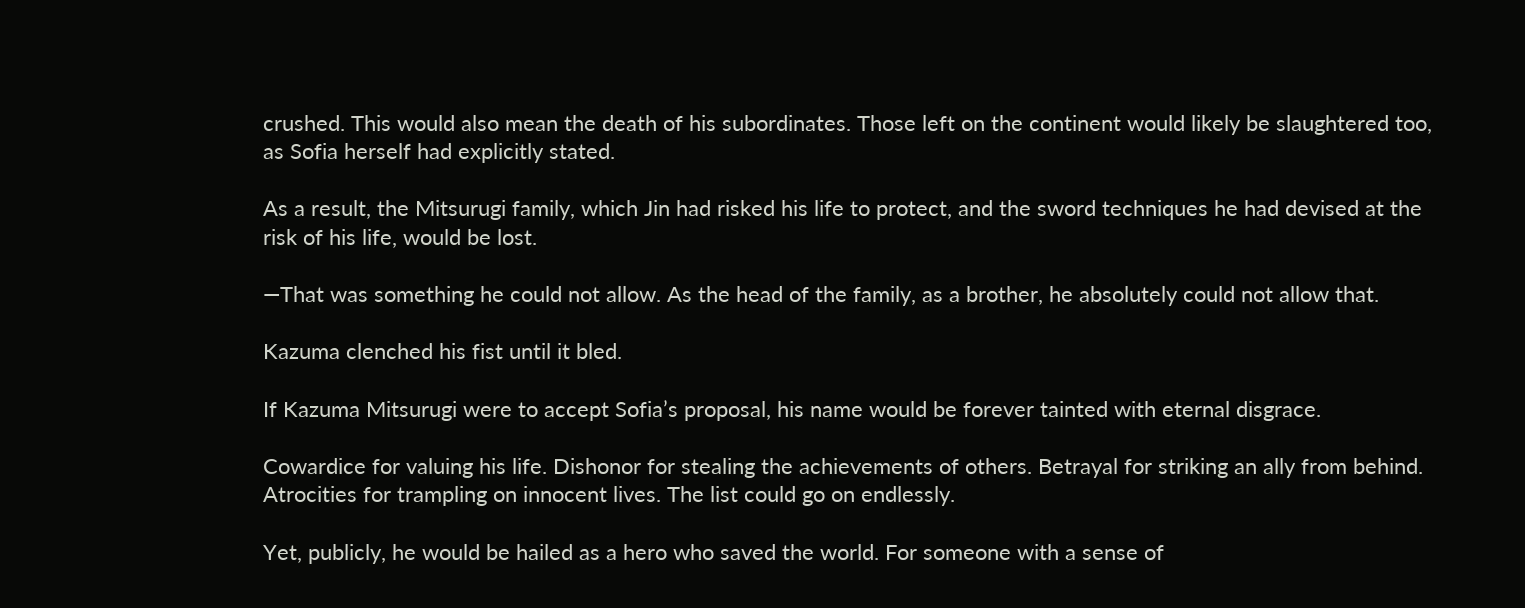crushed. This would also mean the death of his subordinates. Those left on the continent would likely be slaughtered too, as Sofia herself had explicitly stated.

As a result, the Mitsurugi family, which Jin had risked his life to protect, and the sword techniques he had devised at the risk of his life, would be lost.

—That was something he could not allow. As the head of the family, as a brother, he absolutely could not allow that.

Kazuma clenched his fist until it bled.

If Kazuma Mitsurugi were to accept Sofia’s proposal, his name would be forever tainted with eternal disgrace.

Cowardice for valuing his life. Dishonor for stealing the achievements of others. Betrayal for striking an ally from behind. Atrocities for trampling on innocent lives. The list could go on endlessly.

Yet, publicly, he would be hailed as a hero who saved the world. For someone with a sense of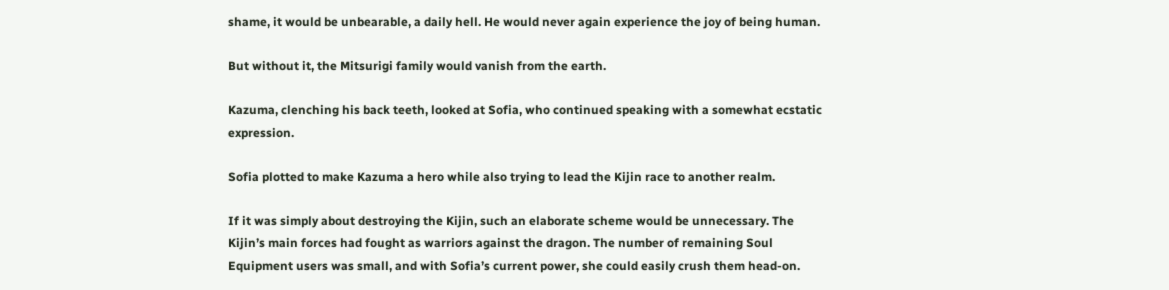shame, it would be unbearable, a daily hell. He would never again experience the joy of being human.

But without it, the Mitsurigi family would vanish from the earth.

Kazuma, clenching his back teeth, looked at Sofia, who continued speaking with a somewhat ecstatic expression.

Sofia plotted to make Kazuma a hero while also trying to lead the Kijin race to another realm.

If it was simply about destroying the Kijin, such an elaborate scheme would be unnecessary. The Kijin’s main forces had fought as warriors against the dragon. The number of remaining Soul Equipment users was small, and with Sofia’s current power, she could easily crush them head-on.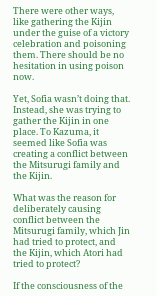There were other ways, like gathering the Kijin under the guise of a victory celebration and poisoning them. There should be no hesitation in using poison now.

Yet, Sofia wasn’t doing that. Instead, she was trying to gather the Kijin in one place. To Kazuma, it seemed like Sofia was creating a conflict between the Mitsurugi family and the Kijin.

What was the reason for deliberately causing conflict between the Mitsurugi family, which Jin had tried to protect, and the Kijin, which Atori had tried to protect?

If the consciousness of the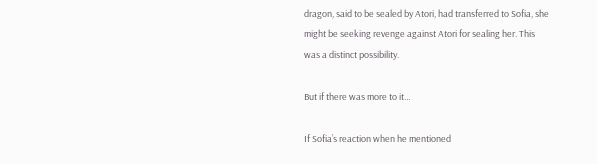dragon, said to be sealed by Atori, had transferred to Sofia, she might be seeking revenge against Atori for sealing her. This was a distinct possibility.

But if there was more to it…

If Sofia’s reaction when he mentioned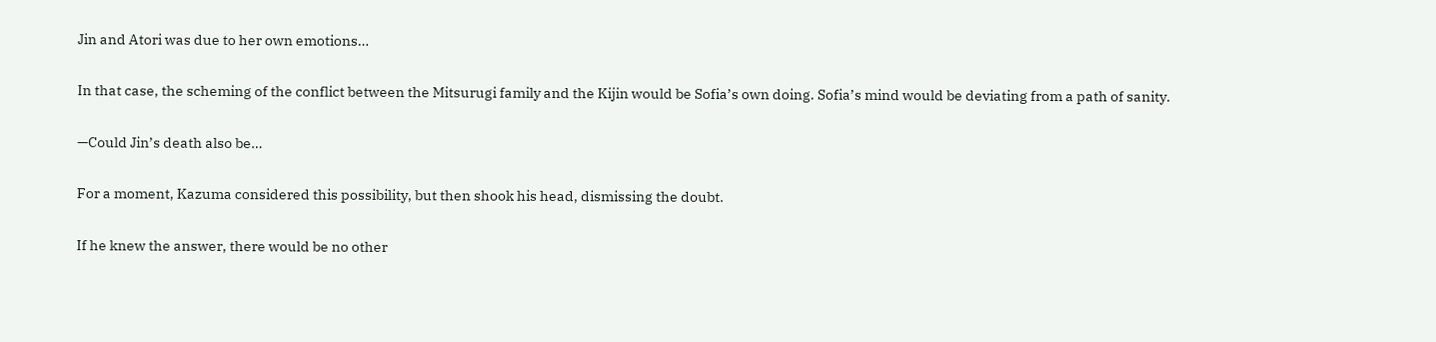Jin and Atori was due to her own emotions…

In that case, the scheming of the conflict between the Mitsurugi family and the Kijin would be Sofia’s own doing. Sofia’s mind would be deviating from a path of sanity.

—Could Jin’s death also be…

For a moment, Kazuma considered this possibility, but then shook his head, dismissing the doubt.

If he knew the answer, there would be no other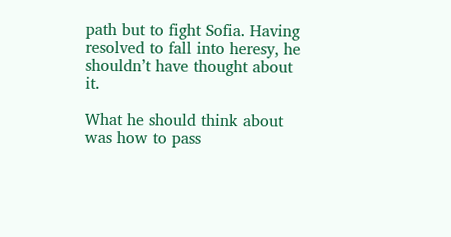path but to fight Sofia. Having resolved to fall into heresy, he shouldn’t have thought about it.

What he should think about was how to pass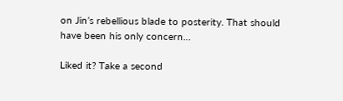on Jin’s rebellious blade to posterity. That should have been his only concern…

Liked it? Take a second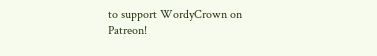to support WordyCrown on Patreon!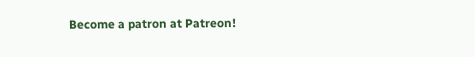Become a patron at Patreon!